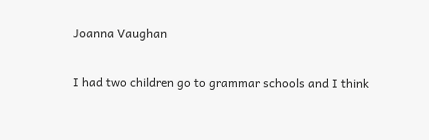Joanna Vaughan

I had two children go to grammar schools and I think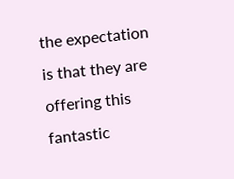the expectation is that they are offering this fantastic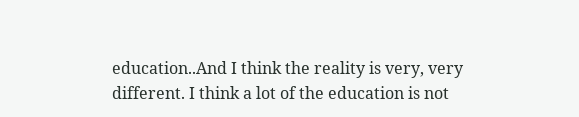education..And I think the reality is very, very different. I think a lot of the education is not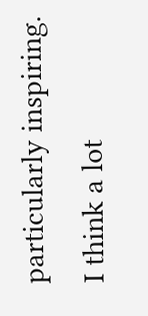particularly inspiring. I think a lot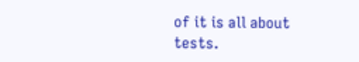of it is all about tests.